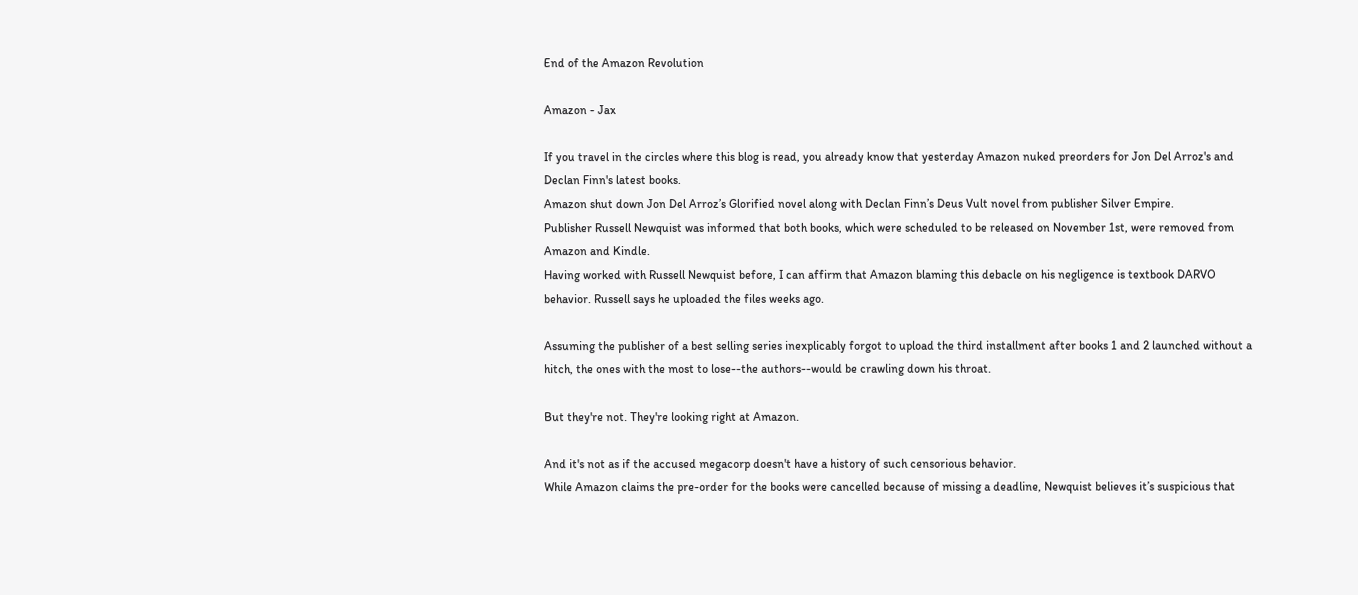End of the Amazon Revolution

Amazon - Jax

If you travel in the circles where this blog is read, you already know that yesterday Amazon nuked preorders for Jon Del Arroz's and Declan Finn's latest books.
Amazon shut down Jon Del Arroz’s Glorified novel along with Declan Finn’s Deus Vult novel from publisher Silver Empire.
Publisher Russell Newquist was informed that both books, which were scheduled to be released on November 1st, were removed from Amazon and Kindle.
Having worked with Russell Newquist before, I can affirm that Amazon blaming this debacle on his negligence is textbook DARVO behavior. Russell says he uploaded the files weeks ago.

Assuming the publisher of a best selling series inexplicably forgot to upload the third installment after books 1 and 2 launched without a hitch, the ones with the most to lose--the authors--would be crawling down his throat.

But they're not. They're looking right at Amazon.

And it's not as if the accused megacorp doesn't have a history of such censorious behavior.
While Amazon claims the pre-order for the books were cancelled because of missing a deadline, Newquist believes it’s suspicious that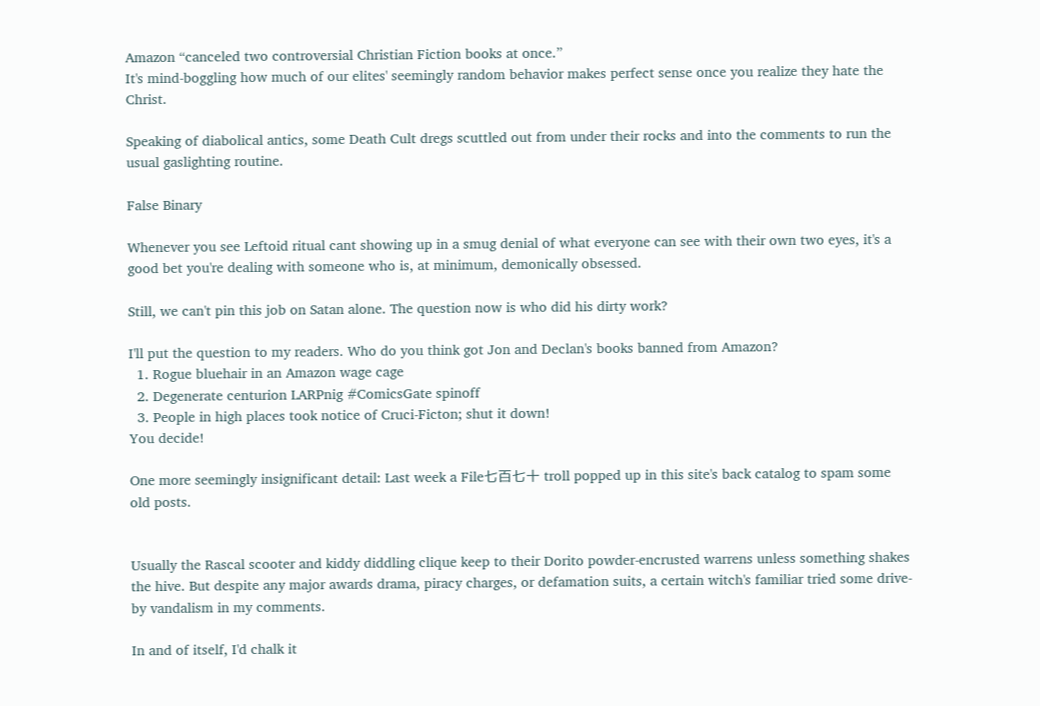Amazon “canceled two controversial Christian Fiction books at once.”
It's mind-boggling how much of our elites' seemingly random behavior makes perfect sense once you realize they hate the Christ.

Speaking of diabolical antics, some Death Cult dregs scuttled out from under their rocks and into the comments to run the usual gaslighting routine.

False Binary

Whenever you see Leftoid ritual cant showing up in a smug denial of what everyone can see with their own two eyes, it's a good bet you're dealing with someone who is, at minimum, demonically obsessed.

Still, we can't pin this job on Satan alone. The question now is who did his dirty work?

I'll put the question to my readers. Who do you think got Jon and Declan's books banned from Amazon?
  1. Rogue bluehair in an Amazon wage cage
  2. Degenerate centurion LARPnig #ComicsGate spinoff
  3. People in high places took notice of Cruci-Ficton; shut it down!
You decide!

One more seemingly insignificant detail: Last week a File七百七十 troll popped up in this site's back catalog to spam some old posts.


Usually the Rascal scooter and kiddy diddling clique keep to their Dorito powder-encrusted warrens unless something shakes the hive. But despite any major awards drama, piracy charges, or defamation suits, a certain witch's familiar tried some drive-by vandalism in my comments.

In and of itself, I'd chalk it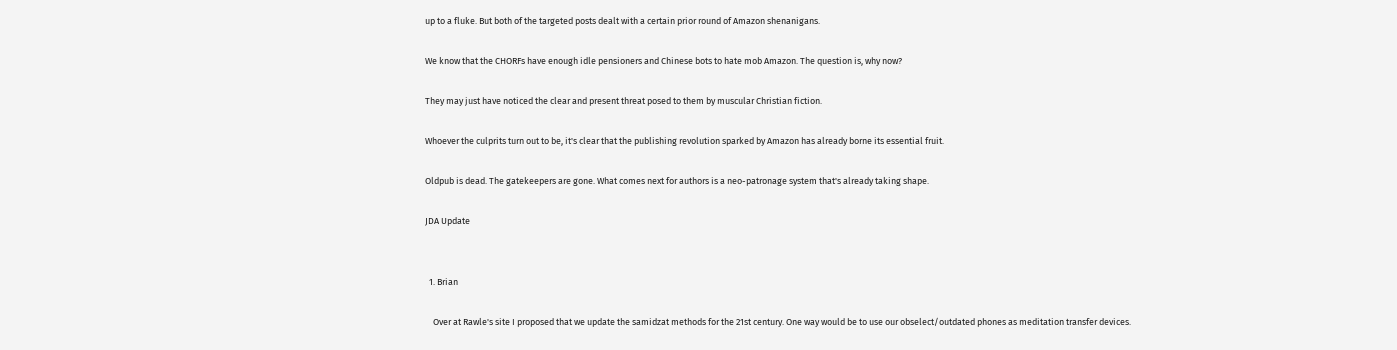up to a fluke. But both of the targeted posts dealt with a certain prior round of Amazon shenanigans.

We know that the CHORFs have enough idle pensioners and Chinese bots to hate mob Amazon. The question is, why now?

They may just have noticed the clear and present threat posed to them by muscular Christian fiction.

Whoever the culprits turn out to be, it's clear that the publishing revolution sparked by Amazon has already borne its essential fruit.

Oldpub is dead. The gatekeepers are gone. What comes next for authors is a neo-patronage system that's already taking shape.

JDA Update


  1. Brian

    Over at Rawle's site I proposed that we update the samidzat methods for the 21st century. One way would be to use our obselect/outdated phones as meditation transfer devices.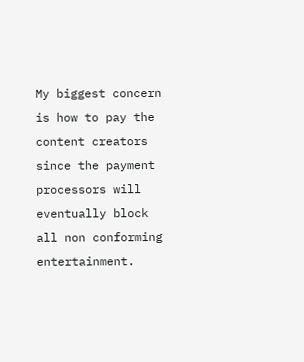My biggest concern is how to pay the content creators since the payment processors will eventually block all non conforming entertainment.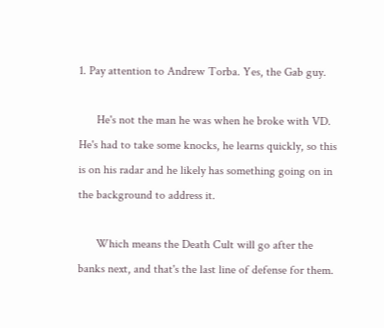1. Pay attention to Andrew Torba. Yes, the Gab guy.

      He's not the man he was when he broke with VD. He's had to take some knocks, he learns quickly, so this is on his radar and he likely has something going on in the background to address it.

      Which means the Death Cult will go after the banks next, and that's the last line of defense for them.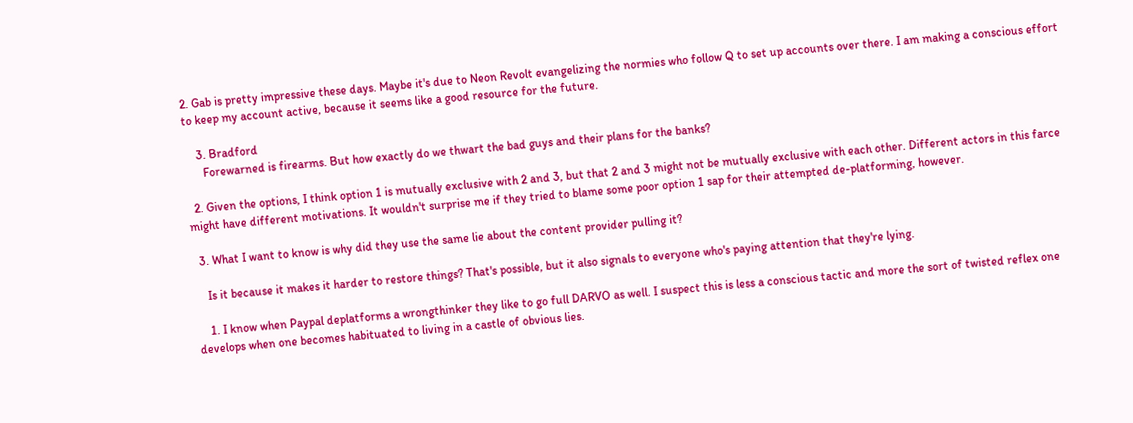2. Gab is pretty impressive these days. Maybe it's due to Neon Revolt evangelizing the normies who follow Q to set up accounts over there. I am making a conscious effort to keep my account active, because it seems like a good resource for the future.

    3. Bradford
      Forewarned is firearms. But how exactly do we thwart the bad guys and their plans for the banks?

  2. Given the options, I think option 1 is mutually exclusive with 2 and 3, but that 2 and 3 might not be mutually exclusive with each other. Different actors in this farce might have different motivations. It wouldn't surprise me if they tried to blame some poor option 1 sap for their attempted de-platforming, however.

  3. What I want to know is why did they use the same lie about the content provider pulling it?

    Is it because it makes it harder to restore things? That's possible, but it also signals to everyone who's paying attention that they're lying.

    1. I know when Paypal deplatforms a wrongthinker they like to go full DARVO as well. I suspect this is less a conscious tactic and more the sort of twisted reflex one develops when one becomes habituated to living in a castle of obvious lies.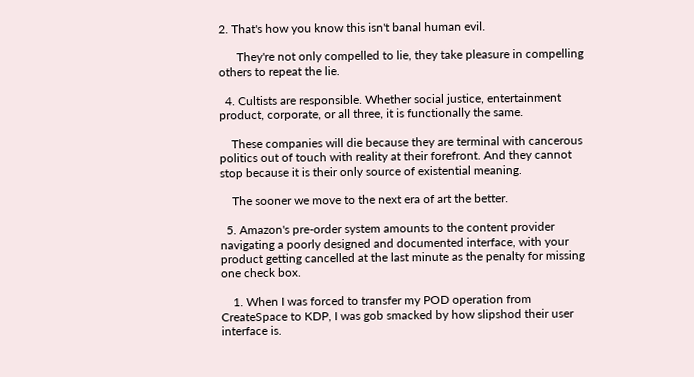2. That's how you know this isn't banal human evil.

      They're not only compelled to lie, they take pleasure in compelling others to repeat the lie.

  4. Cultists are responsible. Whether social justice, entertainment product, corporate, or all three, it is functionally the same.

    These companies will die because they are terminal with cancerous politics out of touch with reality at their forefront. And they cannot stop because it is their only source of existential meaning.

    The sooner we move to the next era of art the better.

  5. Amazon's pre-order system amounts to the content provider navigating a poorly designed and documented interface, with your product getting cancelled at the last minute as the penalty for missing one check box.

    1. When I was forced to transfer my POD operation from CreateSpace to KDP, I was gob smacked by how slipshod their user interface is.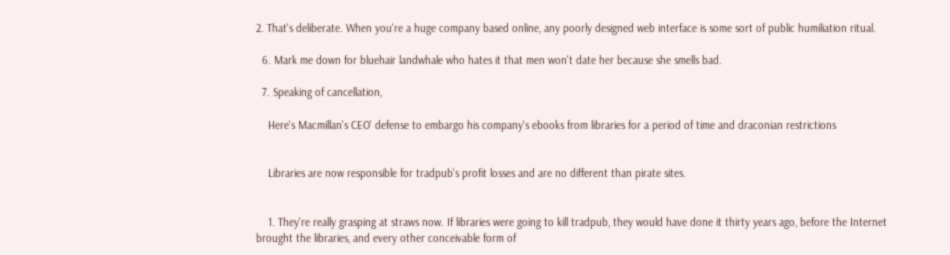2. That's deliberate. When you're a huge company based online, any poorly designed web interface is some sort of public humiliation ritual.

  6. Mark me down for bluehair landwhale who hates it that men won't date her because she smells bad.

  7. Speaking of cancellation,

    Here's Macmillan's CEO' defense to embargo his company's ebooks from libraries for a period of time and draconian restrictions


    Libraries are now responsible for tradpub's profit losses and are no different than pirate sites.


    1. They're really grasping at straws now. If libraries were going to kill tradpub, they would have done it thirty years ago, before the Internet brought the libraries, and every other conceivable form of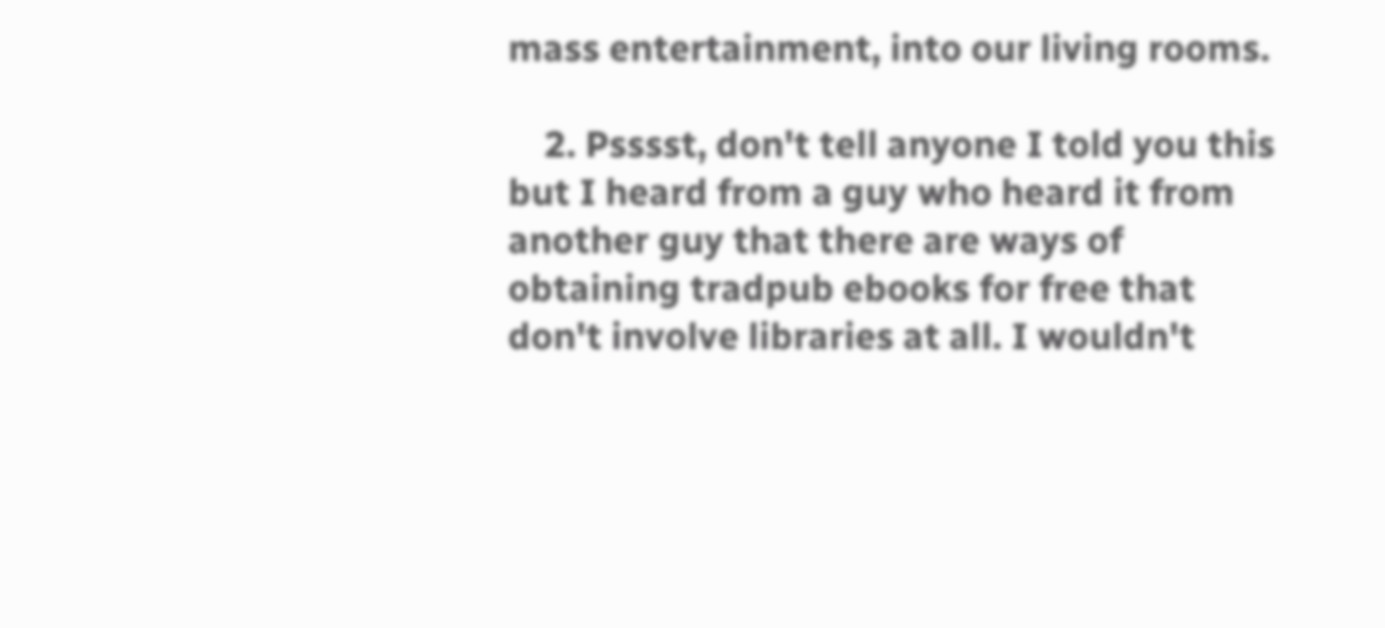mass entertainment, into our living rooms.

    2. Psssst, don't tell anyone I told you this but I heard from a guy who heard it from another guy that there are ways of obtaining tradpub ebooks for free that don't involve libraries at all. I wouldn't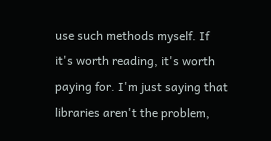use such methods myself. If it's worth reading, it's worth paying for. I'm just saying that libraries aren't the problem,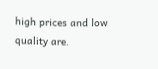high prices and low quality are.